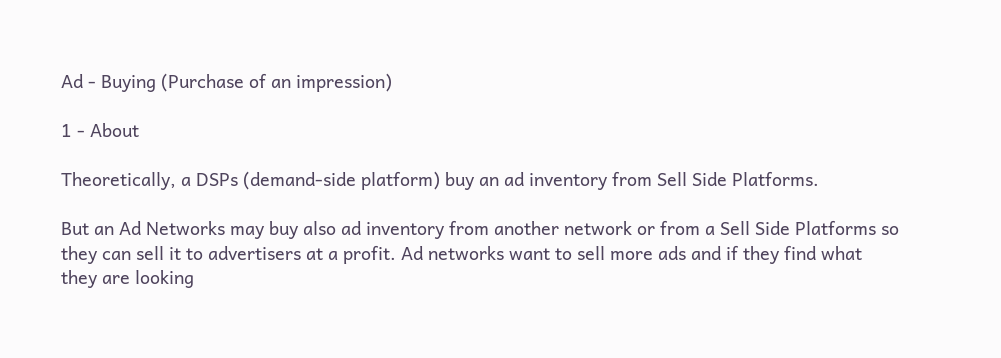Ad - Buying (Purchase of an impression)

1 - About

Theoretically, a DSPs (demand-side platform) buy an ad inventory from Sell Side Platforms.

But an Ad Networks may buy also ad inventory from another network or from a Sell Side Platforms so they can sell it to advertisers at a profit. Ad networks want to sell more ads and if they find what they are looking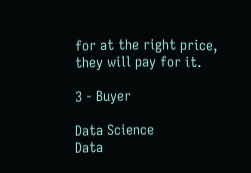for at the right price, they will pay for it.

3 - Buyer

Data Science
Data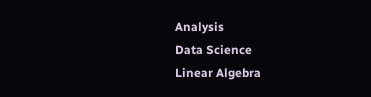Analysis
Data Science
Linear Algebra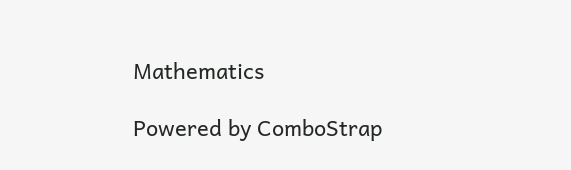Mathematics

Powered by ComboStrap